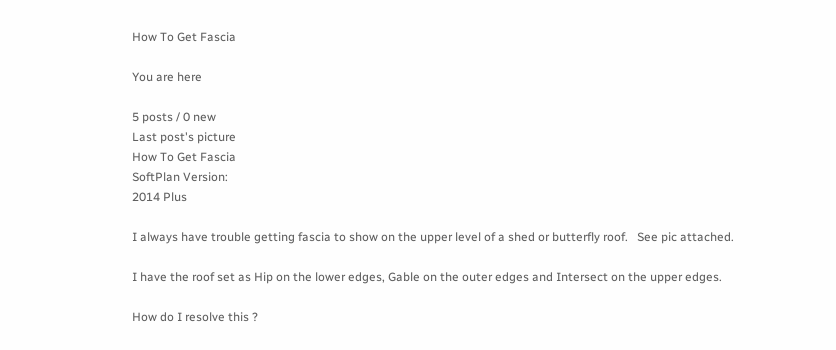How To Get Fascia

You are here

5 posts / 0 new
Last post's picture
How To Get Fascia
SoftPlan Version:
2014 Plus

I always have trouble getting fascia to show on the upper level of a shed or butterfly roof.   See pic attached.

I have the roof set as Hip on the lower edges, Gable on the outer edges and Intersect on the upper edges.

How do I resolve this ?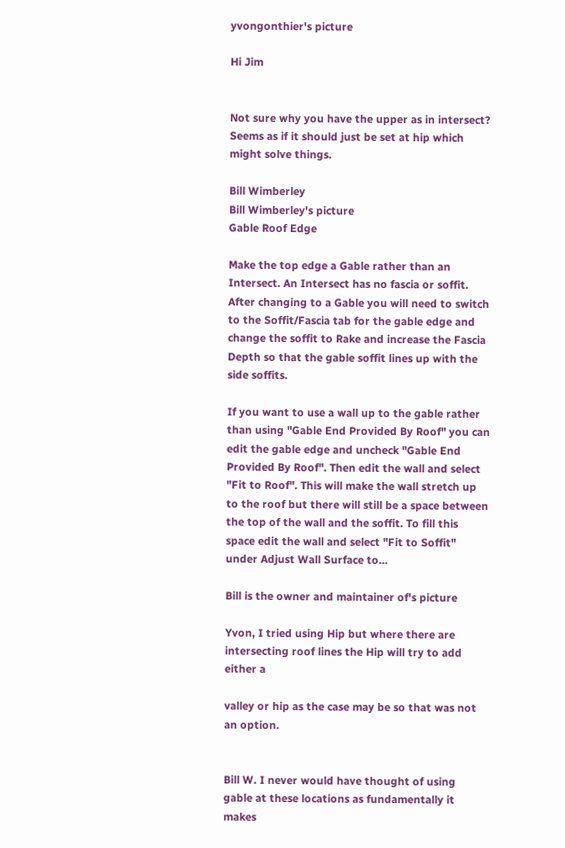yvongonthier's picture

Hi Jim


Not sure why you have the upper as in intersect? Seems as if it should just be set at hip which might solve things.

Bill Wimberley
Bill Wimberley's picture
Gable Roof Edge

Make the top edge a Gable rather than an Intersect. An Intersect has no fascia or soffit. After changing to a Gable you will need to switch to the Soffit/Fascia tab for the gable edge and change the soffit to Rake and increase the Fascia Depth so that the gable soffit lines up with the side soffits.

If you want to use a wall up to the gable rather than using "Gable End Provided By Roof" you can edit the gable edge and uncheck "Gable End Provided By Roof". Then edit the wall and select "Fit to Roof". This will make the wall stretch up to the roof but there will still be a space between the top of the wall and the soffit. To fill this space edit the wall and select "Fit to Soffit" under Adjust Wall Surface to...

Bill is the owner and maintainer of's picture

Yvon, I tried using Hip but where there are intersecting roof lines the Hip will try to add either a

valley or hip as the case may be so that was not an option.


Bill W. I never would have thought of using gable at these locations as fundamentally it makes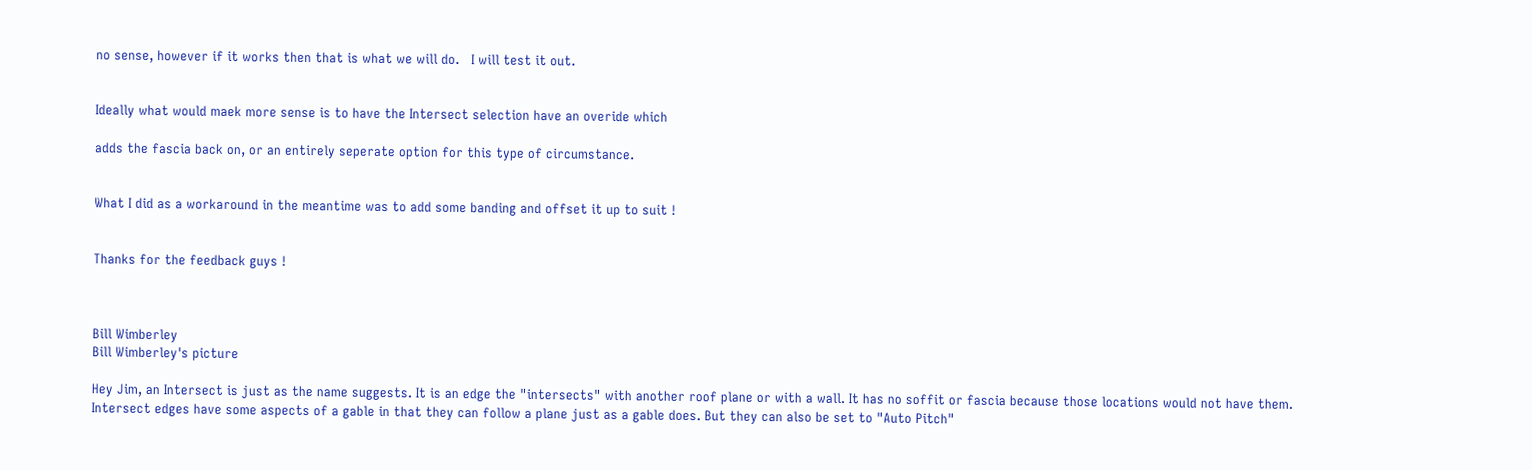no sense, however if it works then that is what we will do.   I will test it out.


Ideally what would maek more sense is to have the Intersect selection have an overide which

adds the fascia back on, or an entirely seperate option for this type of circumstance.


What I did as a workaround in the meantime was to add some banding and offset it up to suit !


Thanks for the feedback guys !



Bill Wimberley
Bill Wimberley's picture

Hey Jim, an Intersect is just as the name suggests. It is an edge the "intersects" with another roof plane or with a wall. It has no soffit or fascia because those locations would not have them. Intersect edges have some aspects of a gable in that they can follow a plane just as a gable does. But they can also be set to "Auto Pitch"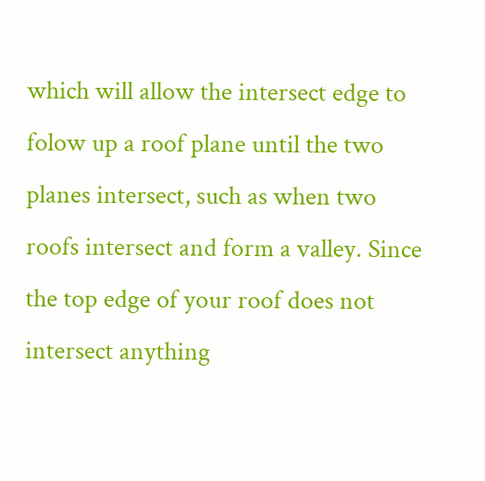which will allow the intersect edge to folow up a roof plane until the two planes intersect, such as when two roofs intersect and form a valley. Since the top edge of your roof does not intersect anything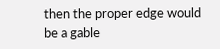then the proper edge would be a gable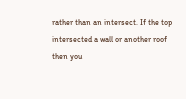rather than an intersect. If the top intersected a wall or another roof then you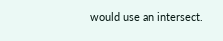would use an intersect.